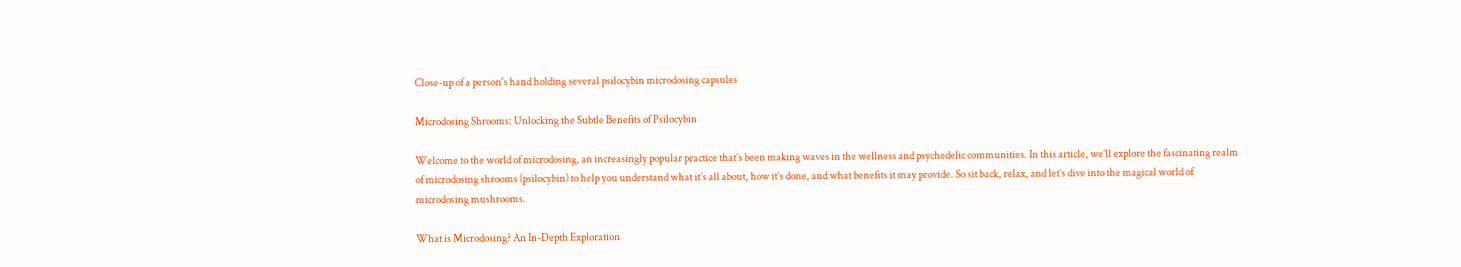Close-up of a person's hand holding several psilocybin microdosing capsules

Microdosing Shrooms: Unlocking the Subtle Benefits of Psilocybin

Welcome to the world of microdosing, an increasingly popular practice that’s been making waves in the wellness and psychedelic communities. In this article, we’ll explore the fascinating realm of microdosing shrooms (psilocybin) to help you understand what it’s all about, how it’s done, and what benefits it may provide. So sit back, relax, and let’s dive into the magical world of microdosing mushrooms.

What is Microdosing? An In-Depth Exploration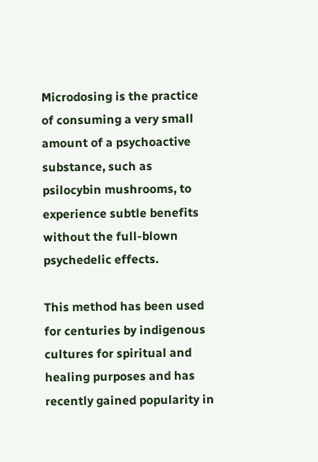Microdosing is the practice of consuming a very small amount of a psychoactive substance, such as psilocybin mushrooms, to experience subtle benefits without the full-blown psychedelic effects.

This method has been used for centuries by indigenous cultures for spiritual and healing purposes and has recently gained popularity in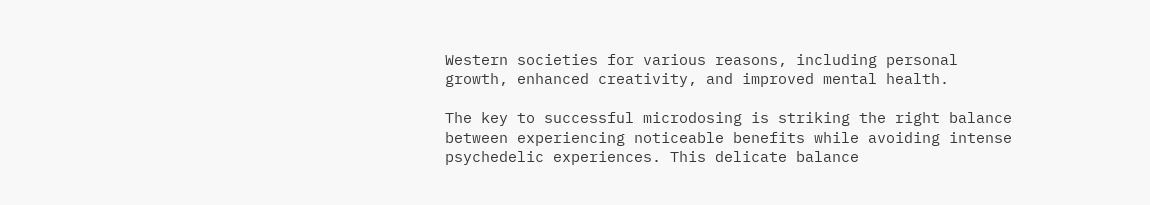Western societies for various reasons, including personal growth, enhanced creativity, and improved mental health.

The key to successful microdosing is striking the right balance between experiencing noticeable benefits while avoiding intense psychedelic experiences. This delicate balance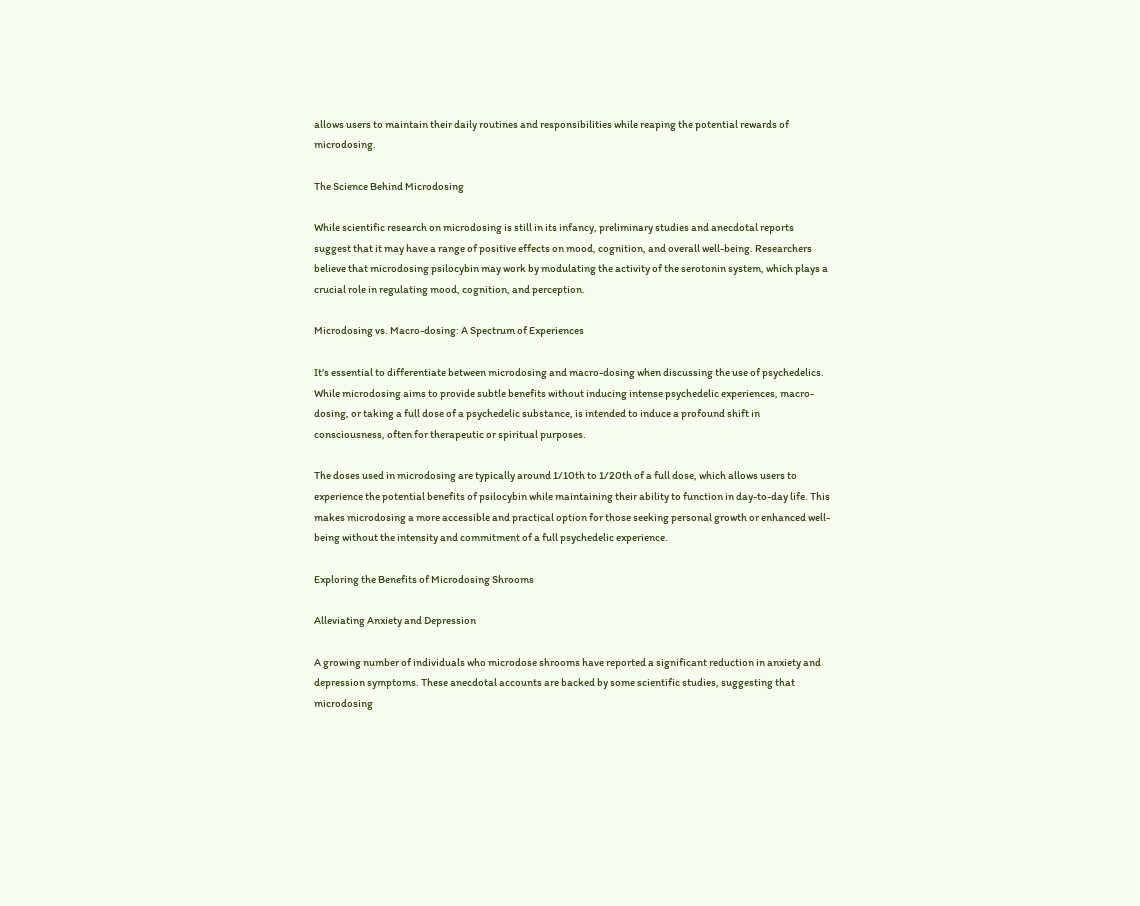allows users to maintain their daily routines and responsibilities while reaping the potential rewards of microdosing.

The Science Behind Microdosing

While scientific research on microdosing is still in its infancy, preliminary studies and anecdotal reports suggest that it may have a range of positive effects on mood, cognition, and overall well-being. Researchers believe that microdosing psilocybin may work by modulating the activity of the serotonin system, which plays a crucial role in regulating mood, cognition, and perception.

Microdosing vs. Macro-dosing: A Spectrum of Experiences

It’s essential to differentiate between microdosing and macro-dosing when discussing the use of psychedelics. While microdosing aims to provide subtle benefits without inducing intense psychedelic experiences, macro-dosing, or taking a full dose of a psychedelic substance, is intended to induce a profound shift in consciousness, often for therapeutic or spiritual purposes.

The doses used in microdosing are typically around 1/10th to 1/20th of a full dose, which allows users to experience the potential benefits of psilocybin while maintaining their ability to function in day-to-day life. This makes microdosing a more accessible and practical option for those seeking personal growth or enhanced well-being without the intensity and commitment of a full psychedelic experience.

Exploring the Benefits of Microdosing Shrooms

Alleviating Anxiety and Depression

A growing number of individuals who microdose shrooms have reported a significant reduction in anxiety and depression symptoms. These anecdotal accounts are backed by some scientific studies, suggesting that microdosing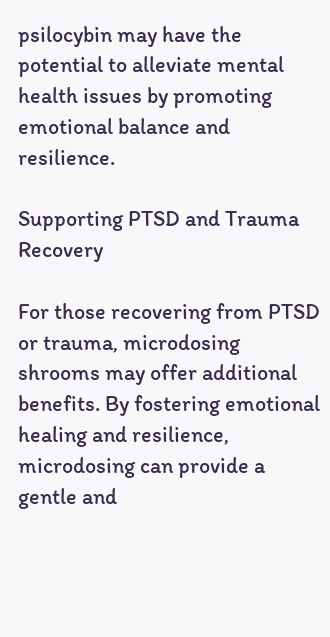psilocybin may have the potential to alleviate mental health issues by promoting emotional balance and resilience.

Supporting PTSD and Trauma Recovery

For those recovering from PTSD or trauma, microdosing shrooms may offer additional benefits. By fostering emotional healing and resilience, microdosing can provide a gentle and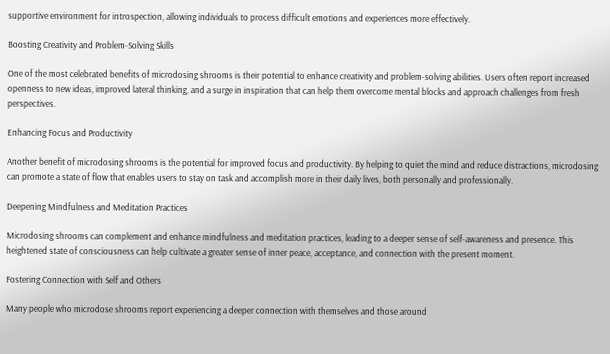supportive environment for introspection, allowing individuals to process difficult emotions and experiences more effectively.

Boosting Creativity and Problem-Solving Skills

One of the most celebrated benefits of microdosing shrooms is their potential to enhance creativity and problem-solving abilities. Users often report increased openness to new ideas, improved lateral thinking, and a surge in inspiration that can help them overcome mental blocks and approach challenges from fresh perspectives.

Enhancing Focus and Productivity

Another benefit of microdosing shrooms is the potential for improved focus and productivity. By helping to quiet the mind and reduce distractions, microdosing can promote a state of flow that enables users to stay on task and accomplish more in their daily lives, both personally and professionally.

Deepening Mindfulness and Meditation Practices

Microdosing shrooms can complement and enhance mindfulness and meditation practices, leading to a deeper sense of self-awareness and presence. This heightened state of consciousness can help cultivate a greater sense of inner peace, acceptance, and connection with the present moment.

Fostering Connection with Self and Others

Many people who microdose shrooms report experiencing a deeper connection with themselves and those around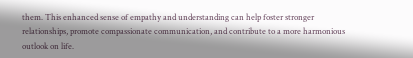them. This enhanced sense of empathy and understanding can help foster stronger relationships, promote compassionate communication, and contribute to a more harmonious outlook on life.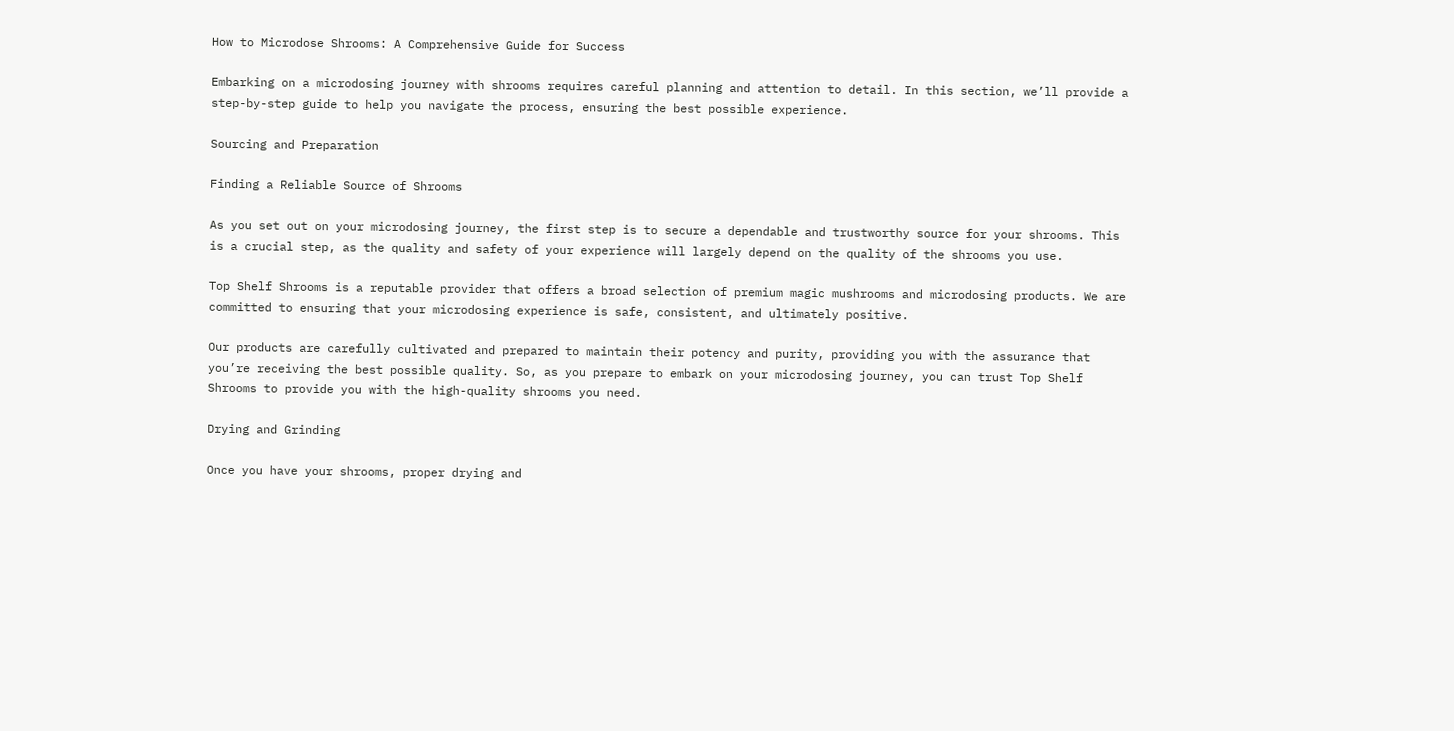How to Microdose Shrooms: A Comprehensive Guide for Success

Embarking on a microdosing journey with shrooms requires careful planning and attention to detail. In this section, we’ll provide a step-by-step guide to help you navigate the process, ensuring the best possible experience.

Sourcing and Preparation

Finding a Reliable Source of Shrooms

As you set out on your microdosing journey, the first step is to secure a dependable and trustworthy source for your shrooms. This is a crucial step, as the quality and safety of your experience will largely depend on the quality of the shrooms you use.

Top Shelf Shrooms is a reputable provider that offers a broad selection of premium magic mushrooms and microdosing products. We are committed to ensuring that your microdosing experience is safe, consistent, and ultimately positive.

Our products are carefully cultivated and prepared to maintain their potency and purity, providing you with the assurance that you’re receiving the best possible quality. So, as you prepare to embark on your microdosing journey, you can trust Top Shelf Shrooms to provide you with the high-quality shrooms you need.

Drying and Grinding

Once you have your shrooms, proper drying and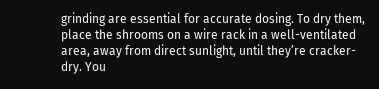grinding are essential for accurate dosing. To dry them, place the shrooms on a wire rack in a well-ventilated area, away from direct sunlight, until they’re cracker-dry. You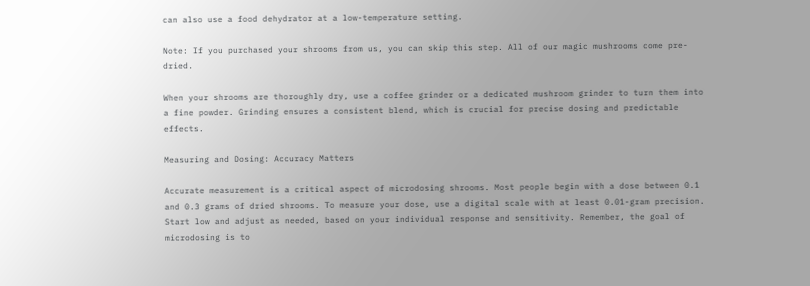can also use a food dehydrator at a low-temperature setting.

Note: If you purchased your shrooms from us, you can skip this step. All of our magic mushrooms come pre-dried.

When your shrooms are thoroughly dry, use a coffee grinder or a dedicated mushroom grinder to turn them into a fine powder. Grinding ensures a consistent blend, which is crucial for precise dosing and predictable effects.

Measuring and Dosing: Accuracy Matters

Accurate measurement is a critical aspect of microdosing shrooms. Most people begin with a dose between 0.1 and 0.3 grams of dried shrooms. To measure your dose, use a digital scale with at least 0.01-gram precision. Start low and adjust as needed, based on your individual response and sensitivity. Remember, the goal of microdosing is to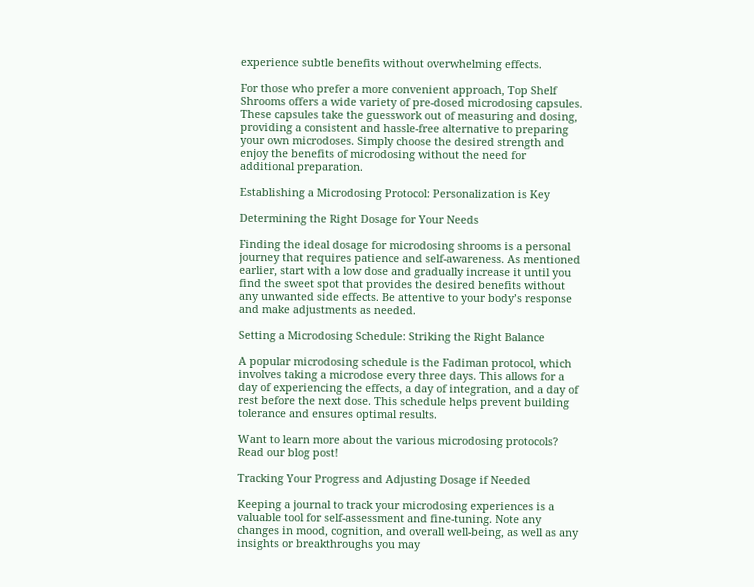experience subtle benefits without overwhelming effects.

For those who prefer a more convenient approach, Top Shelf Shrooms offers a wide variety of pre-dosed microdosing capsules. These capsules take the guesswork out of measuring and dosing, providing a consistent and hassle-free alternative to preparing your own microdoses. Simply choose the desired strength and enjoy the benefits of microdosing without the need for additional preparation.

Establishing a Microdosing Protocol: Personalization is Key

Determining the Right Dosage for Your Needs

Finding the ideal dosage for microdosing shrooms is a personal journey that requires patience and self-awareness. As mentioned earlier, start with a low dose and gradually increase it until you find the sweet spot that provides the desired benefits without any unwanted side effects. Be attentive to your body’s response and make adjustments as needed.

Setting a Microdosing Schedule: Striking the Right Balance

A popular microdosing schedule is the Fadiman protocol, which involves taking a microdose every three days. This allows for a day of experiencing the effects, a day of integration, and a day of rest before the next dose. This schedule helps prevent building tolerance and ensures optimal results.

Want to learn more about the various microdosing protocols? Read our blog post!

Tracking Your Progress and Adjusting Dosage if Needed

Keeping a journal to track your microdosing experiences is a valuable tool for self-assessment and fine-tuning. Note any changes in mood, cognition, and overall well-being, as well as any insights or breakthroughs you may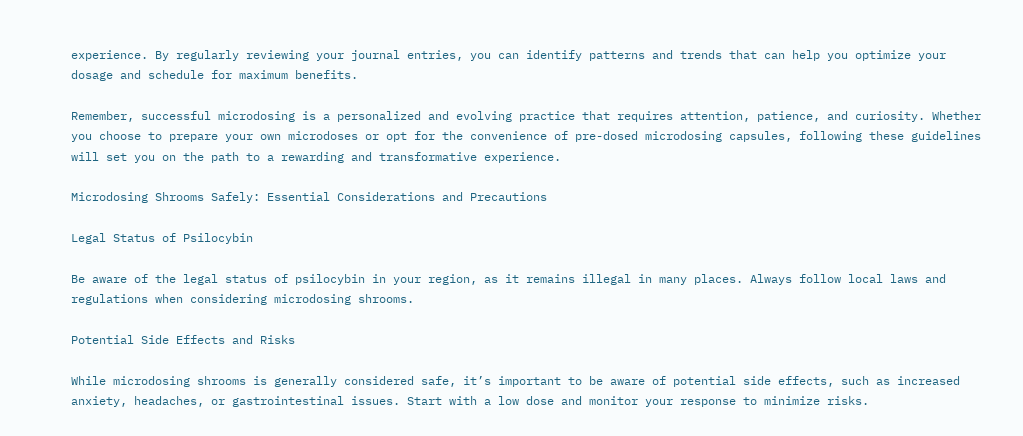experience. By regularly reviewing your journal entries, you can identify patterns and trends that can help you optimize your dosage and schedule for maximum benefits.

Remember, successful microdosing is a personalized and evolving practice that requires attention, patience, and curiosity. Whether you choose to prepare your own microdoses or opt for the convenience of pre-dosed microdosing capsules, following these guidelines will set you on the path to a rewarding and transformative experience.

Microdosing Shrooms Safely: Essential Considerations and Precautions

Legal Status of Psilocybin

Be aware of the legal status of psilocybin in your region, as it remains illegal in many places. Always follow local laws and regulations when considering microdosing shrooms.

Potential Side Effects and Risks

While microdosing shrooms is generally considered safe, it’s important to be aware of potential side effects, such as increased anxiety, headaches, or gastrointestinal issues. Start with a low dose and monitor your response to minimize risks.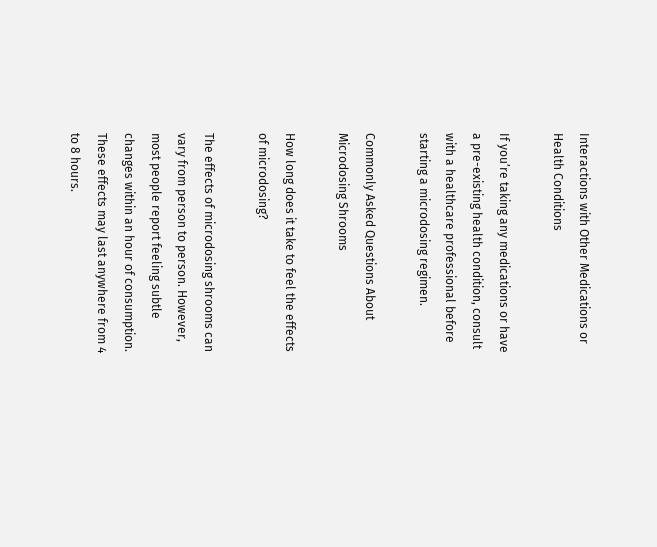Interactions with Other Medications or Health Conditions

If you’re taking any medications or have a pre-existing health condition, consult with a healthcare professional before starting a microdosing regimen.

Commonly Asked Questions About Microdosing Shrooms

How long does it take to feel the effects of microdosing?

The effects of microdosing shrooms can vary from person to person. However, most people report feeling subtle changes within an hour of consumption. These effects may last anywhere from 4 to 8 hours.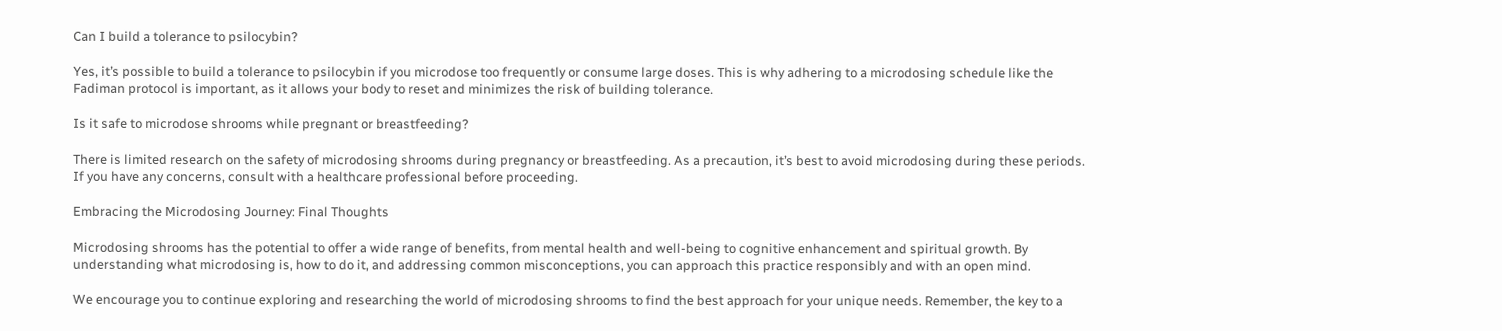Can I build a tolerance to psilocybin?

Yes, it’s possible to build a tolerance to psilocybin if you microdose too frequently or consume large doses. This is why adhering to a microdosing schedule like the Fadiman protocol is important, as it allows your body to reset and minimizes the risk of building tolerance.

Is it safe to microdose shrooms while pregnant or breastfeeding?

There is limited research on the safety of microdosing shrooms during pregnancy or breastfeeding. As a precaution, it’s best to avoid microdosing during these periods. If you have any concerns, consult with a healthcare professional before proceeding.

Embracing the Microdosing Journey: Final Thoughts

Microdosing shrooms has the potential to offer a wide range of benefits, from mental health and well-being to cognitive enhancement and spiritual growth. By understanding what microdosing is, how to do it, and addressing common misconceptions, you can approach this practice responsibly and with an open mind.

We encourage you to continue exploring and researching the world of microdosing shrooms to find the best approach for your unique needs. Remember, the key to a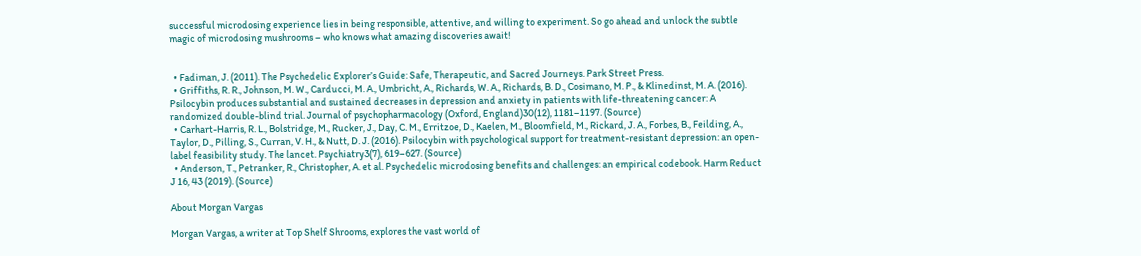successful microdosing experience lies in being responsible, attentive, and willing to experiment. So go ahead and unlock the subtle magic of microdosing mushrooms – who knows what amazing discoveries await!


  • Fadiman, J. (2011). The Psychedelic Explorer’s Guide: Safe, Therapeutic, and Sacred Journeys. Park Street Press.
  • Griffiths, R. R., Johnson, M. W., Carducci, M. A., Umbricht, A., Richards, W. A., Richards, B. D., Cosimano, M. P., & Klinedinst, M. A. (2016). Psilocybin produces substantial and sustained decreases in depression and anxiety in patients with life-threatening cancer: A randomized double-blind trial. Journal of psychopharmacology (Oxford, England)30(12), 1181–1197. (Source)
  • Carhart-Harris, R. L., Bolstridge, M., Rucker, J., Day, C. M., Erritzoe, D., Kaelen, M., Bloomfield, M., Rickard, J. A., Forbes, B., Feilding, A., Taylor, D., Pilling, S., Curran, V. H., & Nutt, D. J. (2016). Psilocybin with psychological support for treatment-resistant depression: an open-label feasibility study. The lancet. Psychiatry3(7), 619–627. (Source)
  • Anderson, T., Petranker, R., Christopher, A. et al. Psychedelic microdosing benefits and challenges: an empirical codebook. Harm Reduct J 16, 43 (2019). (Source)

About Morgan Vargas

Morgan Vargas, a writer at Top Shelf Shrooms, explores the vast world of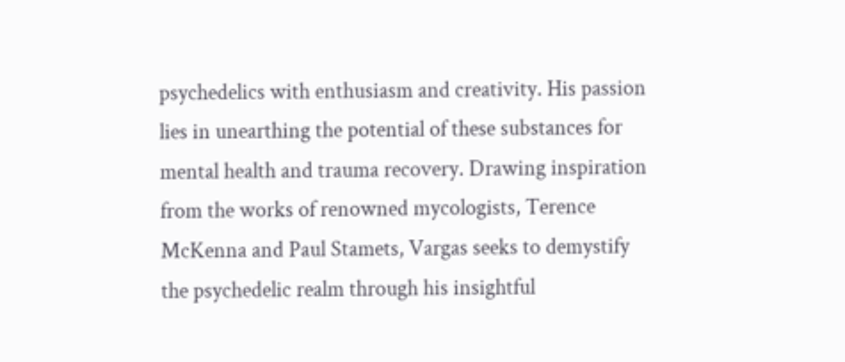psychedelics with enthusiasm and creativity. His passion lies in unearthing the potential of these substances for mental health and trauma recovery. Drawing inspiration from the works of renowned mycologists, Terence McKenna and Paul Stamets, Vargas seeks to demystify the psychedelic realm through his insightful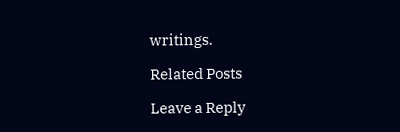writings.

Related Posts

Leave a Reply